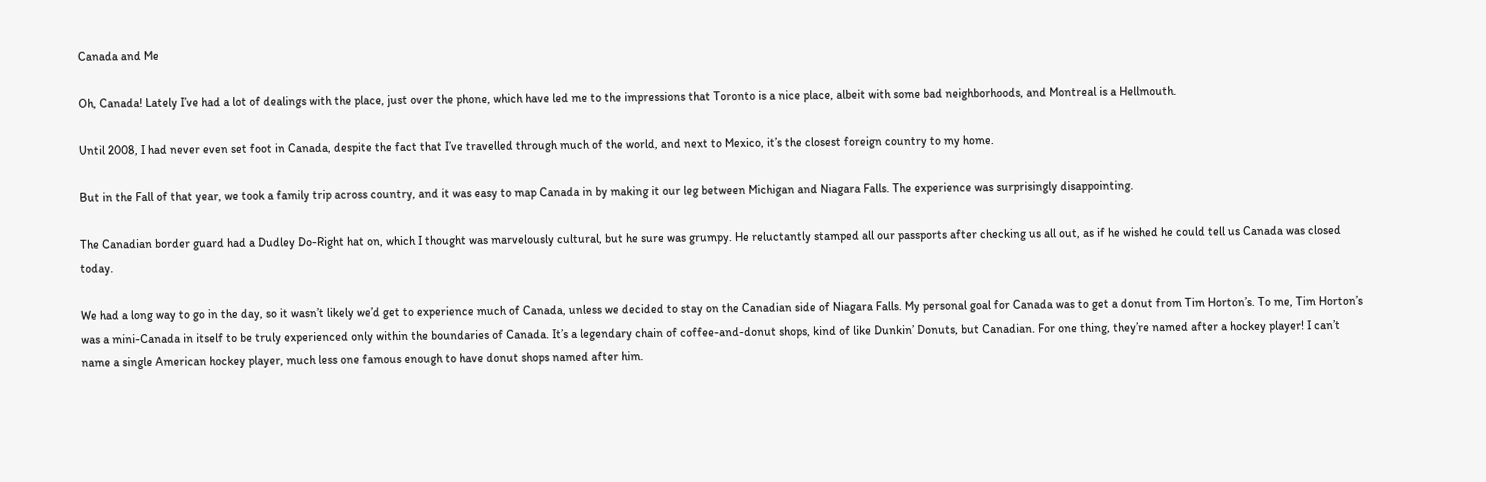Canada and Me

Oh, Canada! Lately I’ve had a lot of dealings with the place, just over the phone, which have led me to the impressions that Toronto is a nice place, albeit with some bad neighborhoods, and Montreal is a Hellmouth.

Until 2008, I had never even set foot in Canada, despite the fact that I’ve travelled through much of the world, and next to Mexico, it’s the closest foreign country to my home.

But in the Fall of that year, we took a family trip across country, and it was easy to map Canada in by making it our leg between Michigan and Niagara Falls. The experience was surprisingly disappointing.

The Canadian border guard had a Dudley Do-Right hat on, which I thought was marvelously cultural, but he sure was grumpy. He reluctantly stamped all our passports after checking us all out, as if he wished he could tell us Canada was closed today.

We had a long way to go in the day, so it wasn’t likely we’d get to experience much of Canada, unless we decided to stay on the Canadian side of Niagara Falls. My personal goal for Canada was to get a donut from Tim Horton’s. To me, Tim Horton’s was a mini-Canada in itself to be truly experienced only within the boundaries of Canada. It’s a legendary chain of coffee-and-donut shops, kind of like Dunkin’ Donuts, but Canadian. For one thing, they’re named after a hockey player! I can’t name a single American hockey player, much less one famous enough to have donut shops named after him.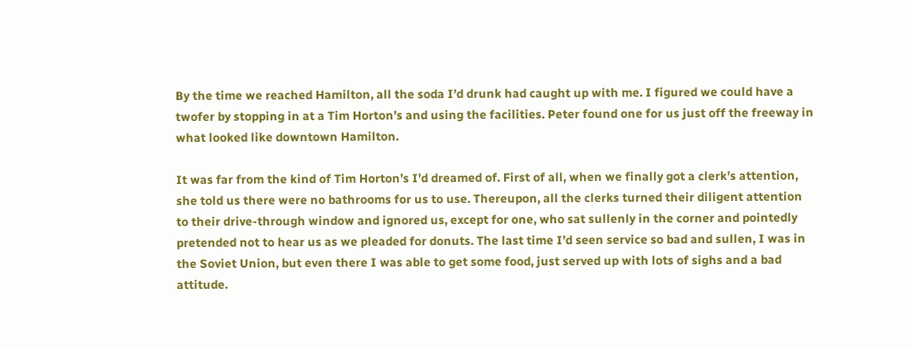By the time we reached Hamilton, all the soda I’d drunk had caught up with me. I figured we could have a twofer by stopping in at a Tim Horton’s and using the facilities. Peter found one for us just off the freeway in what looked like downtown Hamilton.

It was far from the kind of Tim Horton’s I’d dreamed of. First of all, when we finally got a clerk’s attention, she told us there were no bathrooms for us to use. Thereupon, all the clerks turned their diligent attention to their drive-through window and ignored us, except for one, who sat sullenly in the corner and pointedly pretended not to hear us as we pleaded for donuts. The last time I’d seen service so bad and sullen, I was in the Soviet Union, but even there I was able to get some food, just served up with lots of sighs and a bad attitude.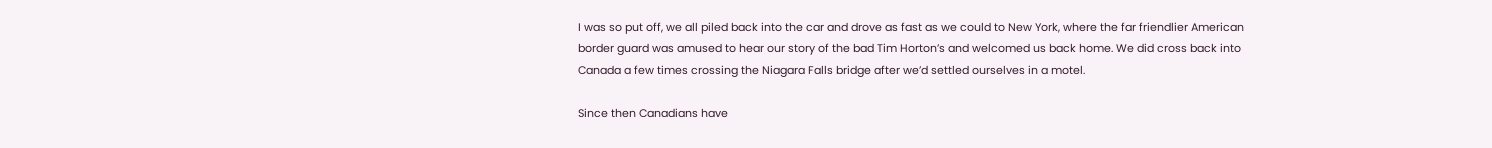I was so put off, we all piled back into the car and drove as fast as we could to New York, where the far friendlier American border guard was amused to hear our story of the bad Tim Horton’s and welcomed us back home. We did cross back into Canada a few times crossing the Niagara Falls bridge after we’d settled ourselves in a motel.

Since then Canadians have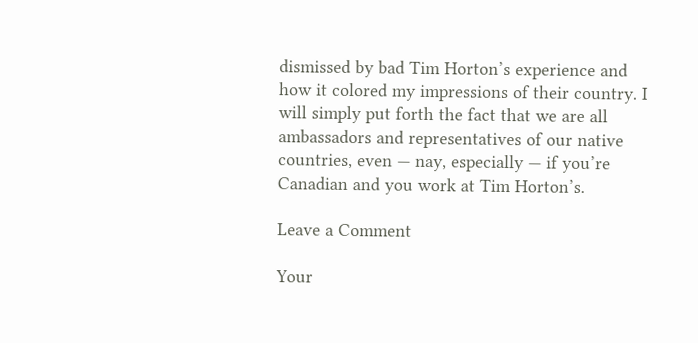dismissed by bad Tim Horton’s experience and how it colored my impressions of their country. I will simply put forth the fact that we are all ambassadors and representatives of our native countries, even — nay, especially — if you’re Canadian and you work at Tim Horton’s.

Leave a Comment

Your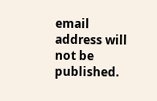email address will not be published.